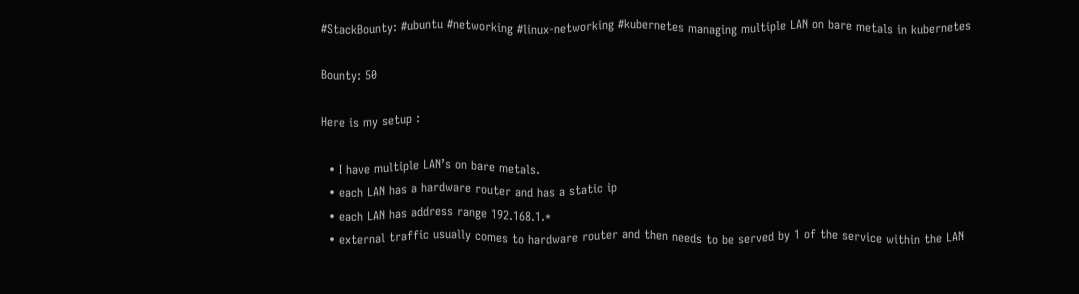#StackBounty: #ubuntu #networking #linux-networking #kubernetes managing multiple LAN on bare metals in kubernetes

Bounty: 50

Here is my setup :

  • I have multiple LAN’s on bare metals.
  • each LAN has a hardware router and has a static ip
  • each LAN has address range 192.168.1.*
  • external traffic usually comes to hardware router and then needs to be served by 1 of the service within the LAN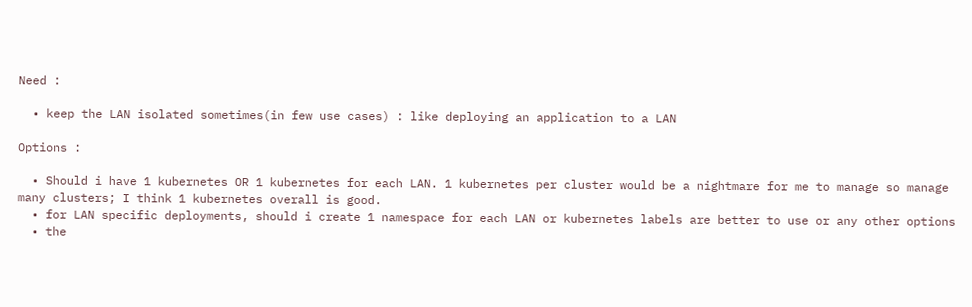Need :

  • keep the LAN isolated sometimes(in few use cases) : like deploying an application to a LAN

Options :

  • Should i have 1 kubernetes OR 1 kubernetes for each LAN. 1 kubernetes per cluster would be a nightmare for me to manage so manage many clusters; I think 1 kubernetes overall is good.
  • for LAN specific deployments, should i create 1 namespace for each LAN or kubernetes labels are better to use or any other options
  • the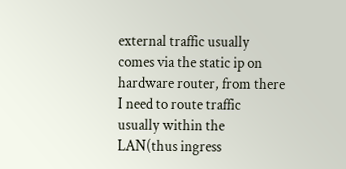external traffic usually comes via the static ip on hardware router, from there I need to route traffic usually within the LAN(thus ingress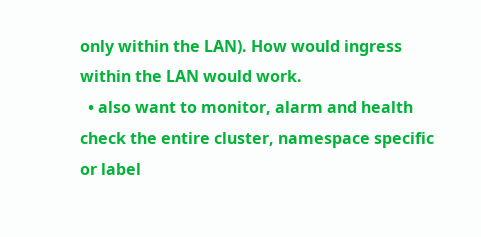only within the LAN). How would ingress within the LAN would work.
  • also want to monitor, alarm and health check the entire cluster, namespace specific or label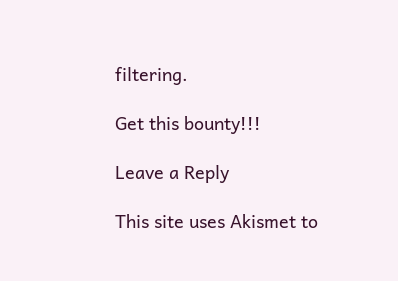filtering.

Get this bounty!!!

Leave a Reply

This site uses Akismet to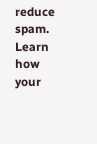reduce spam. Learn how your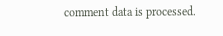comment data is processed.